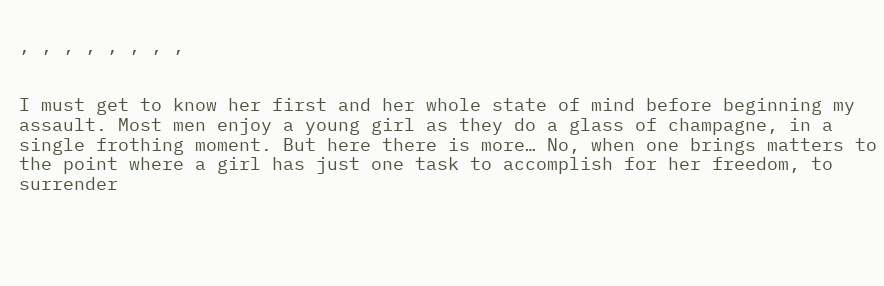, , , , , , , ,


I must get to know her first and her whole state of mind before beginning my assault. Most men enjoy a young girl as they do a glass of champagne, in a single frothing moment. But here there is more… No, when one brings matters to the point where a girl has just one task to accomplish for her freedom, to surrender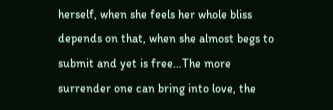herself, when she feels her whole bliss depends on that, when she almost begs to submit and yet is free…The more surrender one can bring into love, the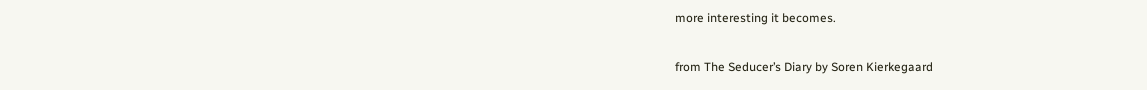more interesting it becomes.

from The Seducer’s Diary by Soren Kierkegaard